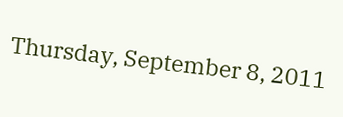Thursday, September 8, 2011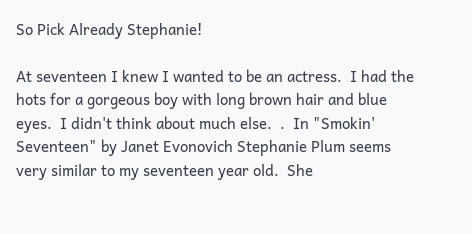So Pick Already Stephanie!

At seventeen I knew I wanted to be an actress.  I had the hots for a gorgeous boy with long brown hair and blue eyes.  I didn't think about much else.  .  In "Smokin' Seventeen" by Janet Evonovich Stephanie Plum seems very similar to my seventeen year old.  She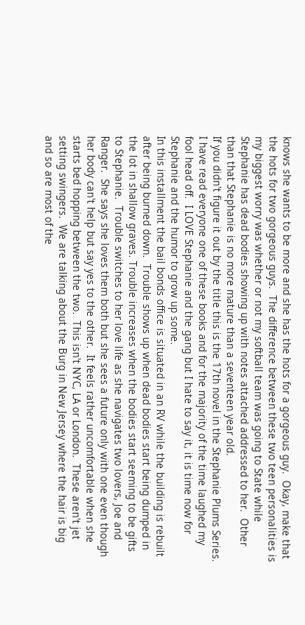knows she wants to be more and she has the hots for a gorgeous guy.  Okay, make that the hots for two gorgeous guys.  The difference between these two teen personalities is my biggest worry was whether or not my softball team was going to State while Stephanie has dead bodies showing up with notes attached addressed to her.  Other than that Stephanie is no more mature than a seventeen year old.
If you didn't figure it out by the title this is the 17th novel in the Stephanie Plums Series.  I have read everyone one of these books and for the majority of the time laughed my fool head off.  I LOVE Stephanie and the gang but I hate to say it, it is time now for Stephanie and the humor to grow up some.
In this installment the bail bonds office is situated in an RV while the building is rebuilt after being burned down.  Trouble shows up when dead bodies start being dumped in the lot in shallow graves. Trouble increases when the bodies start seeming to be gifts to Stephanie.  Trouble switches to her love life as she navigates two lovers, Joe and Ranger.  She says she loves them both but she sees a future only with one even though her body can't help but say yes to the other.  It feels rather uncomfortable when she starts bed hopping between the two.  This isn't NYC, LA or London.  These aren't jet setting swingers.  We are talking about the Burg in New Jersey where the hair is big and so are most of the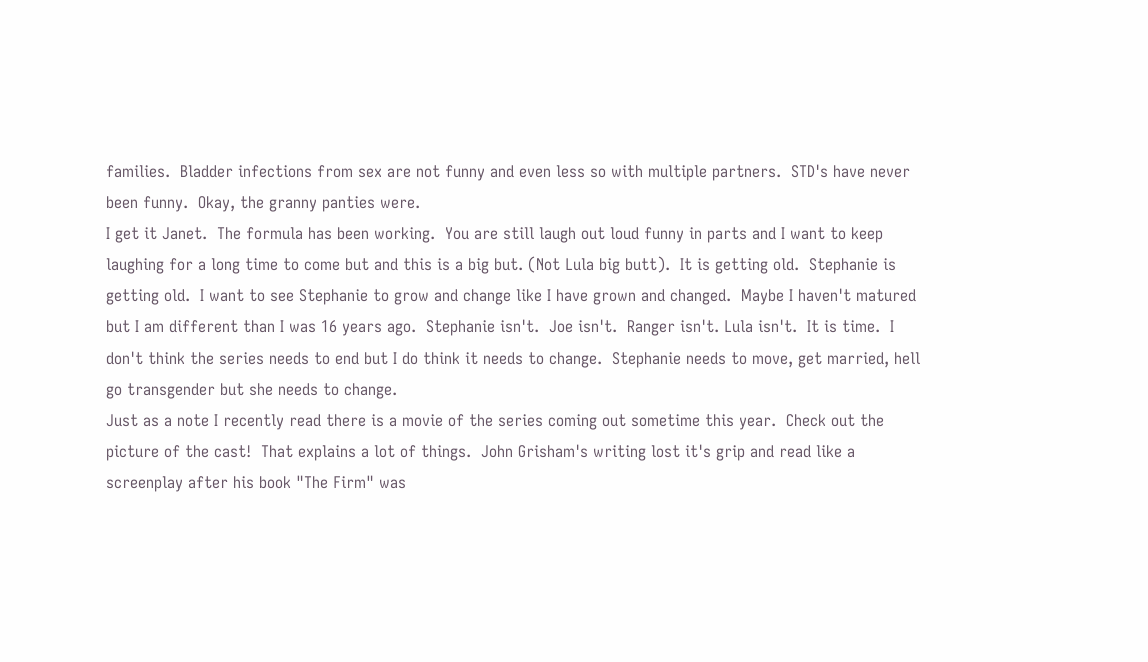families.  Bladder infections from sex are not funny and even less so with multiple partners.  STD's have never been funny.  Okay, the granny panties were.
I get it Janet.  The formula has been working.  You are still laugh out loud funny in parts and I want to keep laughing for a long time to come but and this is a big but. (Not Lula big butt).  It is getting old.  Stephanie is getting old.  I want to see Stephanie to grow and change like I have grown and changed.  Maybe I haven't matured but I am different than I was 16 years ago.  Stephanie isn't.  Joe isn't.  Ranger isn't. Lula isn't.  It is time.  I don't think the series needs to end but I do think it needs to change.  Stephanie needs to move, get married, hell go transgender but she needs to change.
Just as a note I recently read there is a movie of the series coming out sometime this year.  Check out the picture of the cast!  That explains a lot of things.  John Grisham's writing lost it's grip and read like a screenplay after his book "The Firm" was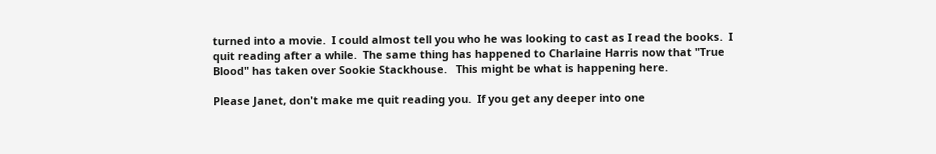turned into a movie.  I could almost tell you who he was looking to cast as I read the books.  I quit reading after a while.  The same thing has happened to Charlaine Harris now that "True Blood" has taken over Sookie Stackhouse.   This might be what is happening here.

Please Janet, don't make me quit reading you.  If you get any deeper into one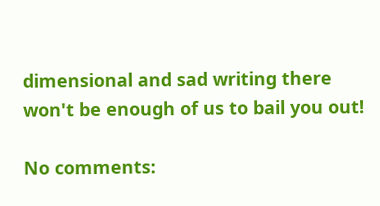dimensional and sad writing there won't be enough of us to bail you out!

No comments: